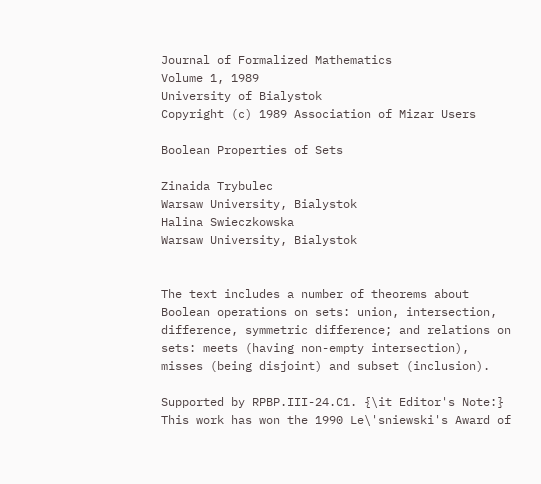Journal of Formalized Mathematics
Volume 1, 1989
University of Bialystok
Copyright (c) 1989 Association of Mizar Users

Boolean Properties of Sets

Zinaida Trybulec
Warsaw University, Bialystok
Halina Swieczkowska
Warsaw University, Bialystok


The text includes a number of theorems about Boolean operations on sets: union, intersection, difference, symmetric difference; and relations on sets: meets (having non-empty intersection), misses (being disjoint) and subset (inclusion).

Supported by RPBP.III-24.C1. {\it Editor's Note:} This work has won the 1990 Le\'sniewski's Award of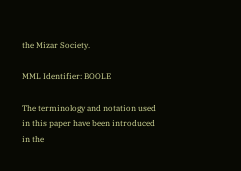the Mizar Society.

MML Identifier: BOOLE

The terminology and notation used in this paper have been introduced in the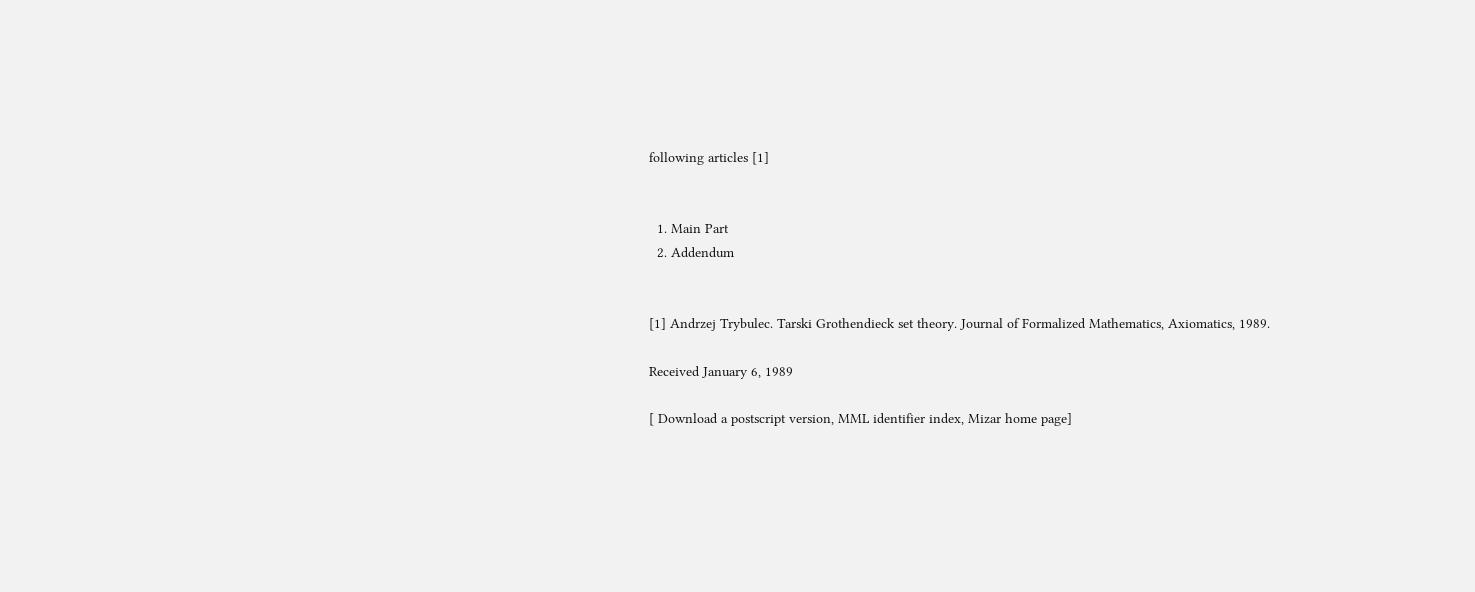following articles [1]


  1. Main Part
  2. Addendum


[1] Andrzej Trybulec. Tarski Grothendieck set theory. Journal of Formalized Mathematics, Axiomatics, 1989.

Received January 6, 1989

[ Download a postscript version, MML identifier index, Mizar home page]